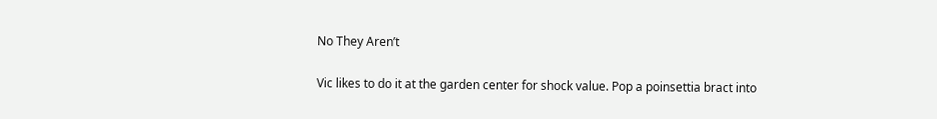No They Aren’t

Vic likes to do it at the garden center for shock value. Pop a poinsettia bract into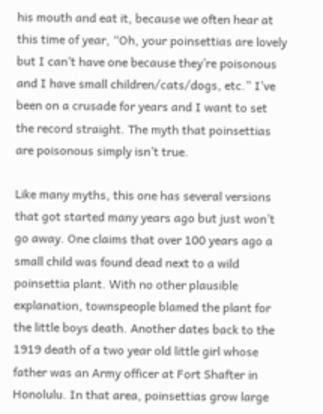his mouth and eat it, because we often hear at this time of year, “Oh, your poinsettias are lovely but I can’t have one because they’re poisonous and I have small children/cats/dogs, etc.” I’ve been on a crusade for years and I want to set the record straight. The myth that poinsettias are poisonous simply isn’t true.

Like many myths, this one has several versions that got started many years ago but just won’t go away. One claims that over 100 years ago a small child was found dead next to a wild poinsettia plant. With no other plausible explanation, townspeople blamed the plant for the little boys death. Another dates back to the 1919 death of a two year old little girl whose father was an Army officer at Fort Shafter in Honolulu. In that area, poinsettias grow large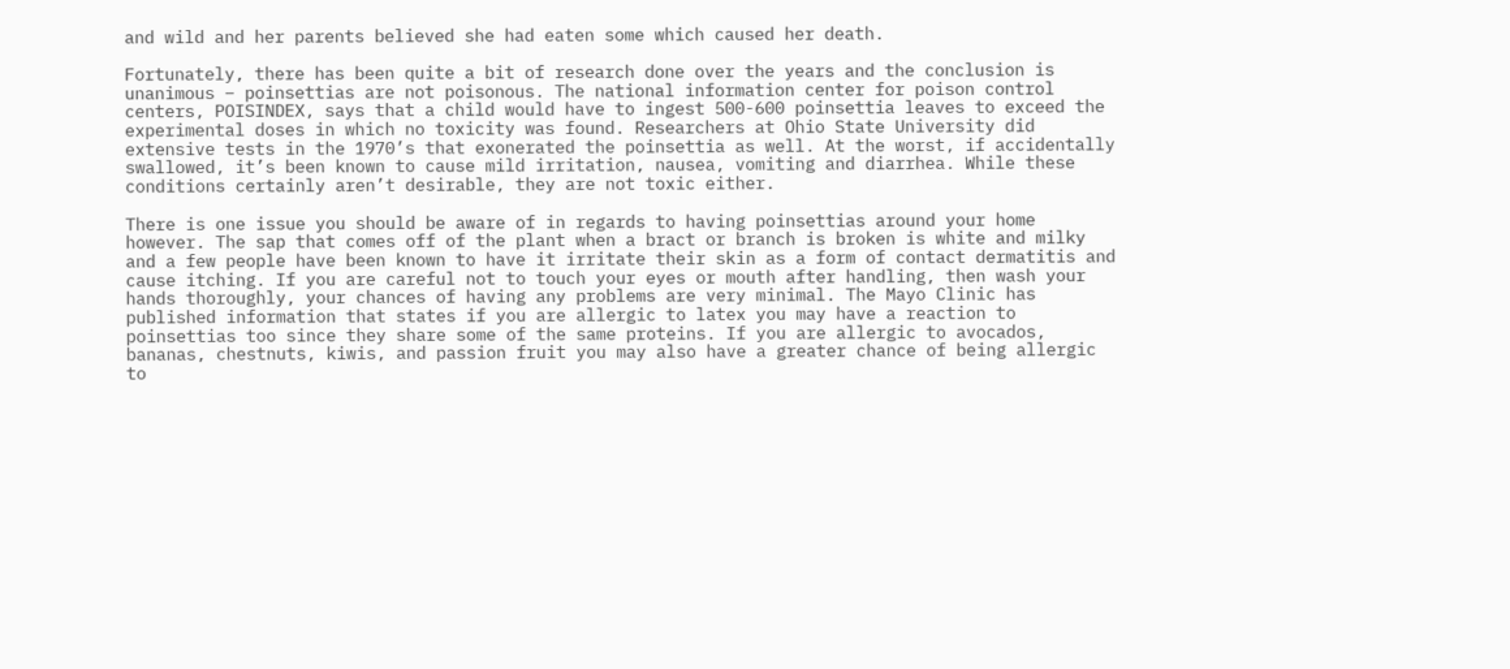and wild and her parents believed she had eaten some which caused her death.

Fortunately, there has been quite a bit of research done over the years and the conclusion is unanimous – poinsettias are not poisonous. The national information center for poison control centers, POISINDEX, says that a child would have to ingest 500-600 poinsettia leaves to exceed the experimental doses in which no toxicity was found. Researchers at Ohio State University did extensive tests in the 1970’s that exonerated the poinsettia as well. At the worst, if accidentally swallowed, it’s been known to cause mild irritation, nausea, vomiting and diarrhea. While these conditions certainly aren’t desirable, they are not toxic either.

There is one issue you should be aware of in regards to having poinsettias around your home however. The sap that comes off of the plant when a bract or branch is broken is white and milky and a few people have been known to have it irritate their skin as a form of contact dermatitis and cause itching. If you are careful not to touch your eyes or mouth after handling, then wash your hands thoroughly, your chances of having any problems are very minimal. The Mayo Clinic has published information that states if you are allergic to latex you may have a reaction to poinsettias too since they share some of the same proteins. If you are allergic to avocados, bananas, chestnuts, kiwis, and passion fruit you may also have a greater chance of being allergic to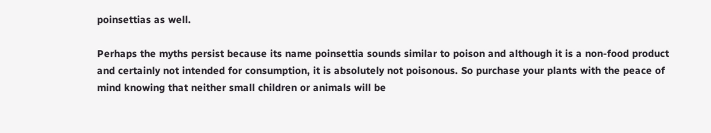poinsettias as well.

Perhaps the myths persist because its name poinsettia sounds similar to poison and although it is a non-food product and certainly not intended for consumption, it is absolutely not poisonous. So purchase your plants with the peace of mind knowing that neither small children or animals will be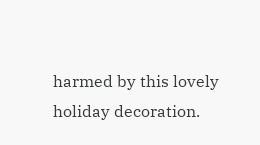harmed by this lovely holiday decoration.